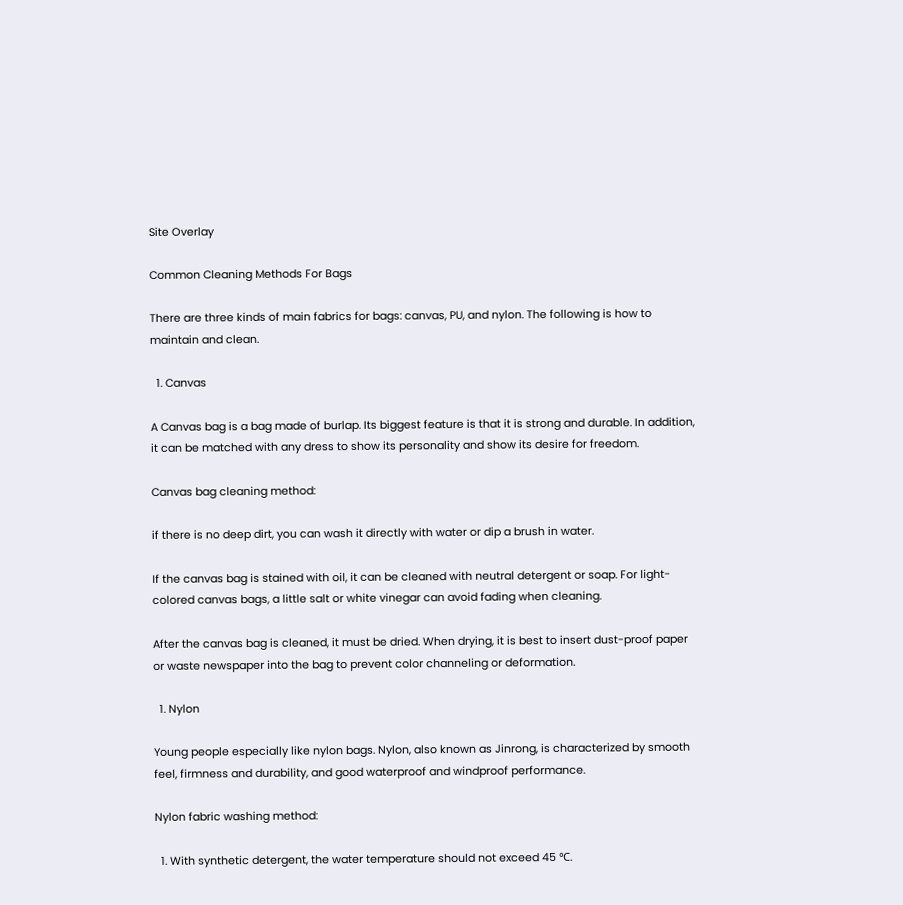Site Overlay

Common Cleaning Methods For Bags

There are three kinds of main fabrics for bags: canvas, PU, and nylon. The following is how to maintain and clean.

  1. Canvas

A Canvas bag is a bag made of burlap. Its biggest feature is that it is strong and durable. In addition, it can be matched with any dress to show its personality and show its desire for freedom.

Canvas bag cleaning method:

if there is no deep dirt, you can wash it directly with water or dip a brush in water.

If the canvas bag is stained with oil, it can be cleaned with neutral detergent or soap. For light-colored canvas bags, a little salt or white vinegar can avoid fading when cleaning.

After the canvas bag is cleaned, it must be dried. When drying, it is best to insert dust-proof paper or waste newspaper into the bag to prevent color channeling or deformation.

  1. Nylon

Young people especially like nylon bags. Nylon, also known as Jinrong, is characterized by smooth feel, firmness and durability, and good waterproof and windproof performance.

Nylon fabric washing method:

  1. With synthetic detergent, the water temperature should not exceed 45 ℃.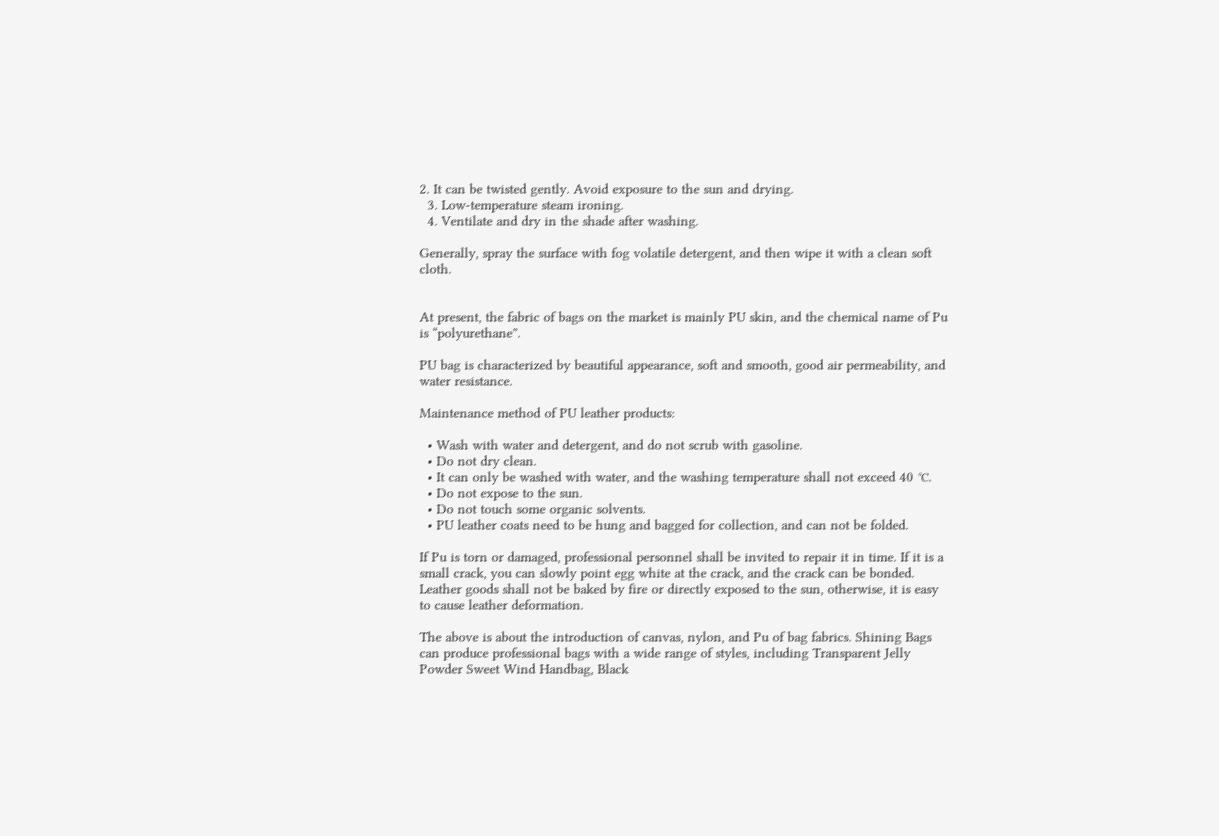2. It can be twisted gently. Avoid exposure to the sun and drying.
  3. Low-temperature steam ironing.
  4. Ventilate and dry in the shade after washing.

Generally, spray the surface with fog volatile detergent, and then wipe it with a clean soft cloth.


At present, the fabric of bags on the market is mainly PU skin, and the chemical name of Pu is “polyurethane”.

PU bag is characterized by beautiful appearance, soft and smooth, good air permeability, and water resistance.

Maintenance method of PU leather products:

  • Wash with water and detergent, and do not scrub with gasoline.
  • Do not dry clean.
  • It can only be washed with water, and the washing temperature shall not exceed 40 ℃.
  • Do not expose to the sun.
  • Do not touch some organic solvents.
  • PU leather coats need to be hung and bagged for collection, and can not be folded.

If Pu is torn or damaged, professional personnel shall be invited to repair it in time. If it is a small crack, you can slowly point egg white at the crack, and the crack can be bonded. Leather goods shall not be baked by fire or directly exposed to the sun, otherwise, it is easy to cause leather deformation.

The above is about the introduction of canvas, nylon, and Pu of bag fabrics. Shining Bags can produce professional bags with a wide range of styles, including Transparent Jelly Powder Sweet Wind Handbag, Black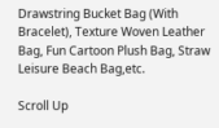Drawstring Bucket Bag (With Bracelet), Texture Woven Leather Bag, Fun Cartoon Plush Bag, Straw Leisure Beach Bag,etc.

Scroll Up